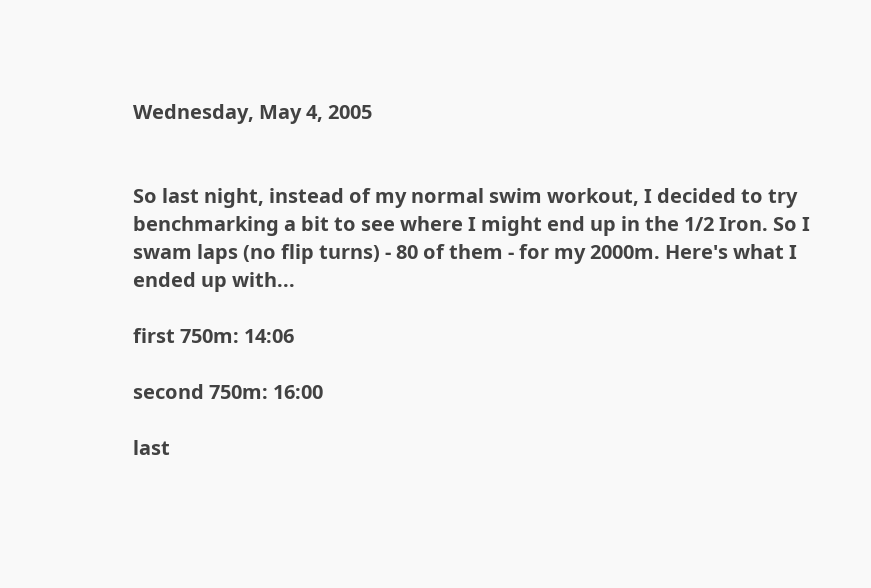Wednesday, May 4, 2005


So last night, instead of my normal swim workout, I decided to try benchmarking a bit to see where I might end up in the 1/2 Iron. So I swam laps (no flip turns) - 80 of them - for my 2000m. Here's what I ended up with...

first 750m: 14:06

second 750m: 16:00

last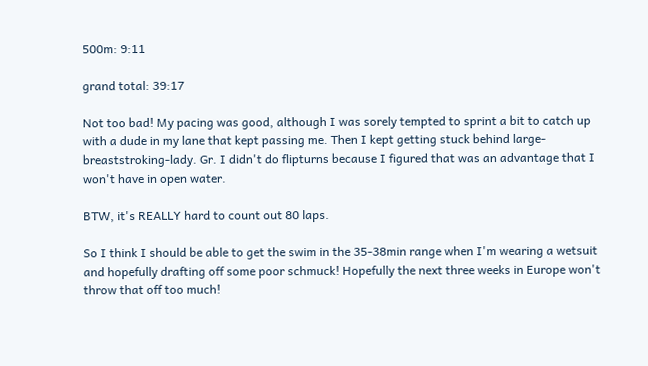500m: 9:11

grand total: 39:17

Not too bad! My pacing was good, although I was sorely tempted to sprint a bit to catch up with a dude in my lane that kept passing me. Then I kept getting stuck behind large-breaststroking-lady. Gr. I didn't do flipturns because I figured that was an advantage that I won't have in open water.

BTW, it's REALLY hard to count out 80 laps.

So I think I should be able to get the swim in the 35-38min range when I'm wearing a wetsuit and hopefully drafting off some poor schmuck! Hopefully the next three weeks in Europe won't throw that off too much!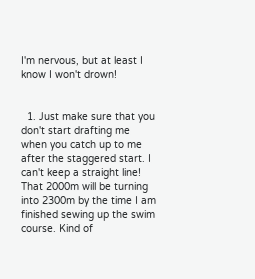I'm nervous, but at least I know I won't drown!


  1. Just make sure that you don't start drafting me when you catch up to me after the staggered start. I can't keep a straight line! That 2000m will be turning into 2300m by the time I am finished sewing up the swim course. Kind of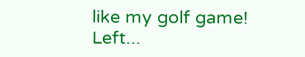like my golf game! Left...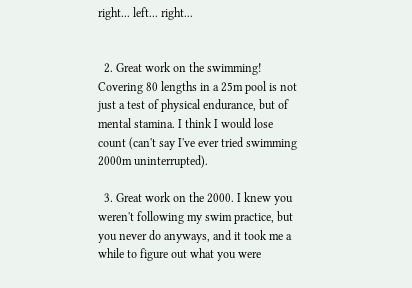right... left... right...


  2. Great work on the swimming! Covering 80 lengths in a 25m pool is not just a test of physical endurance, but of mental stamina. I think I would lose count (can't say I've ever tried swimming 2000m uninterrupted).

  3. Great work on the 2000. I knew you weren't following my swim practice, but you never do anyways, and it took me a while to figure out what you were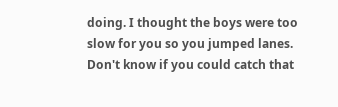doing. I thought the boys were too slow for you so you jumped lanes. Don't know if you could catch that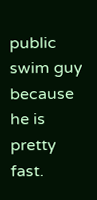public swim guy because he is pretty fast.